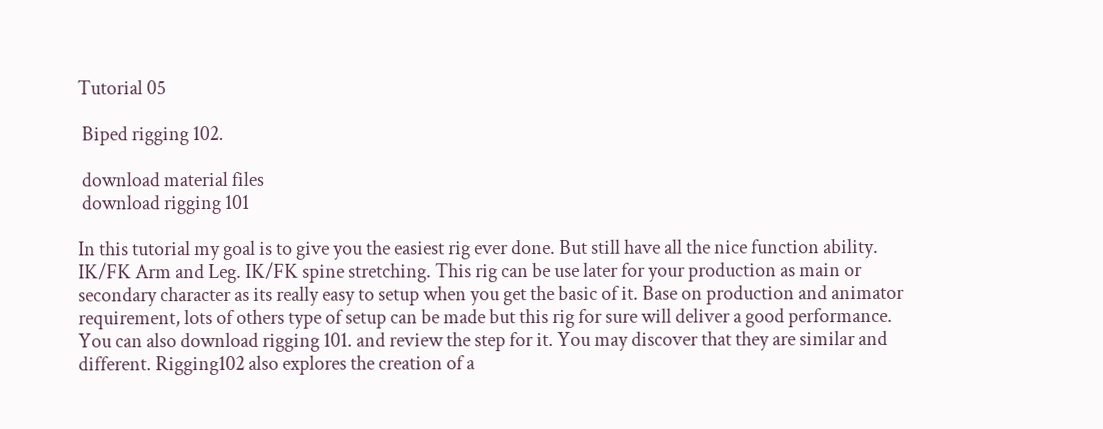Tutorial 05

 Biped rigging 102.

 download material files
 download rigging 101

In this tutorial my goal is to give you the easiest rig ever done. But still have all the nice function ability. IK/FK Arm and Leg. IK/FK spine stretching. This rig can be use later for your production as main or secondary character as its really easy to setup when you get the basic of it. Base on production and animator requirement, lots of others type of setup can be made but this rig for sure will deliver a good performance. You can also download rigging 101. and review the step for it. You may discover that they are similar and different. Rigging102 also explores the creation of a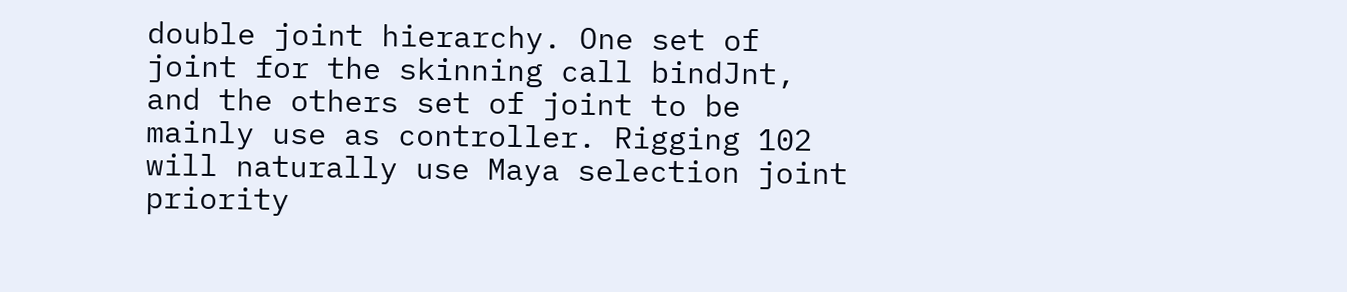double joint hierarchy. One set of joint for the skinning call bindJnt, and the others set of joint to be mainly use as controller. Rigging 102 will naturally use Maya selection joint priority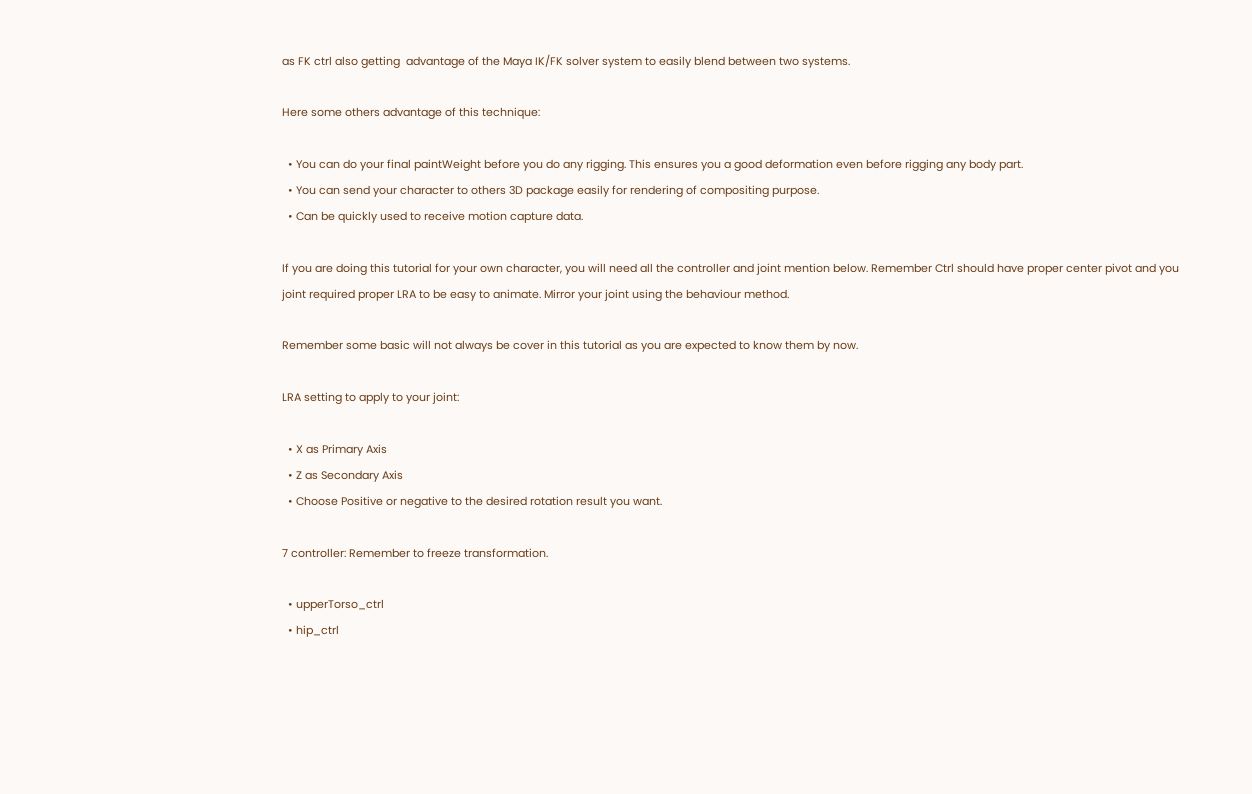as FK ctrl also getting  advantage of the Maya IK/FK solver system to easily blend between two systems.

Here some others advantage of this technique:

  • You can do your final paintWeight before you do any rigging. This ensures you a good deformation even before rigging any body part.
  • You can send your character to others 3D package easily for rendering of compositing purpose.
  • Can be quickly used to receive motion capture data.

If you are doing this tutorial for your own character, you will need all the controller and joint mention below. Remember Ctrl should have proper center pivot and you joint required proper LRA to be easy to animate. Mirror your joint using the behaviour method.

Remember some basic will not always be cover in this tutorial as you are expected to know them by now.

LRA setting to apply to your joint:

  • X as Primary Axis
  • Z as Secondary Axis
  • Choose Positive or negative to the desired rotation result you want.

7 controller: Remember to freeze transformation.

  • upperTorso_ctrl
  • hip_ctrl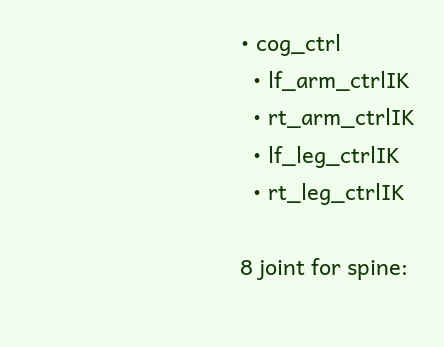• cog_ctrl
  • lf_arm_ctrlIK
  • rt_arm_ctrlIK
  • lf_leg_ctrlIK
  • rt_leg_ctrlIK

8 joint for spine: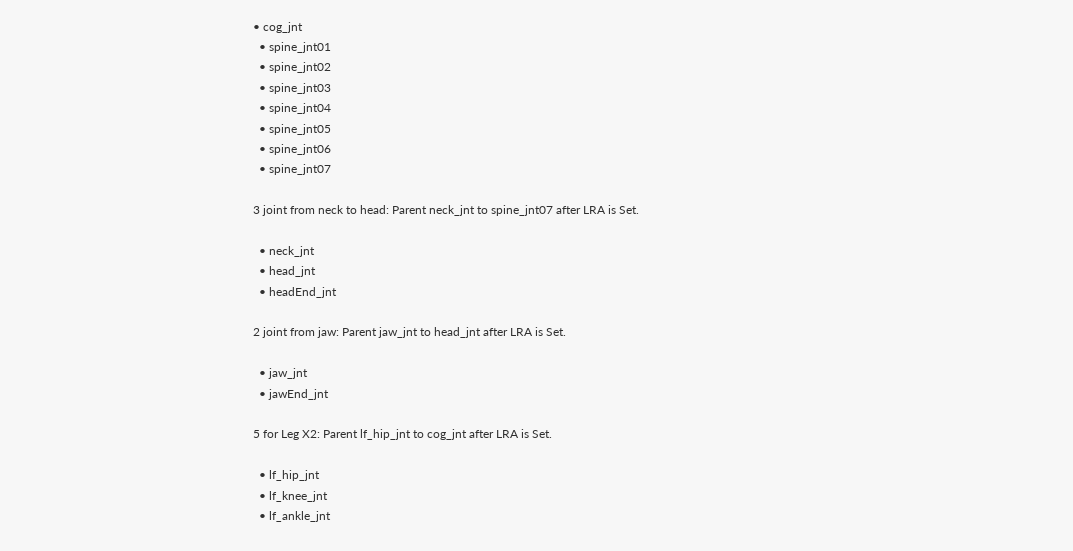• cog_jnt
  • spine_jnt01
  • spine_jnt02
  • spine_jnt03
  • spine_jnt04
  • spine_jnt05
  • spine_jnt06
  • spine_jnt07

3 joint from neck to head: Parent neck_jnt to spine_jnt07 after LRA is Set.

  • neck_jnt
  • head_jnt
  • headEnd_jnt

2 joint from jaw: Parent jaw_jnt to head_jnt after LRA is Set.

  • jaw_jnt
  • jawEnd_jnt

5 for Leg X2: Parent lf_hip_jnt to cog_jnt after LRA is Set.

  • lf_hip_jnt
  • lf_knee_jnt
  • lf_ankle_jnt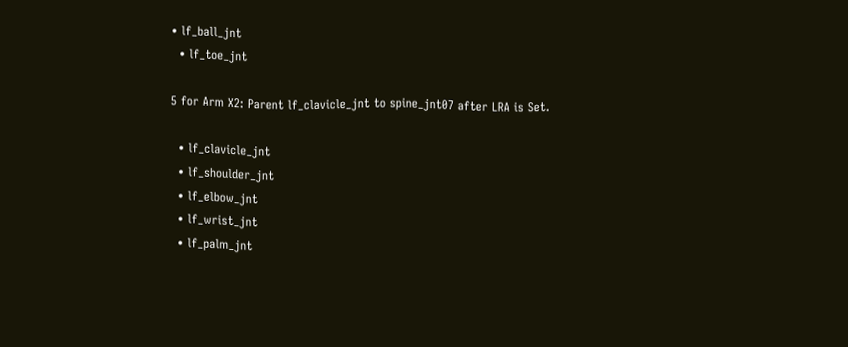• lf_ball_jnt
  • lf_toe_jnt

5 for Arm X2: Parent lf_clavicle_jnt to spine_jnt07 after LRA is Set.

  • lf_clavicle_jnt
  • lf_shoulder_jnt
  • lf_elbow_jnt
  • lf_wrist_jnt
  • lf_palm_jnt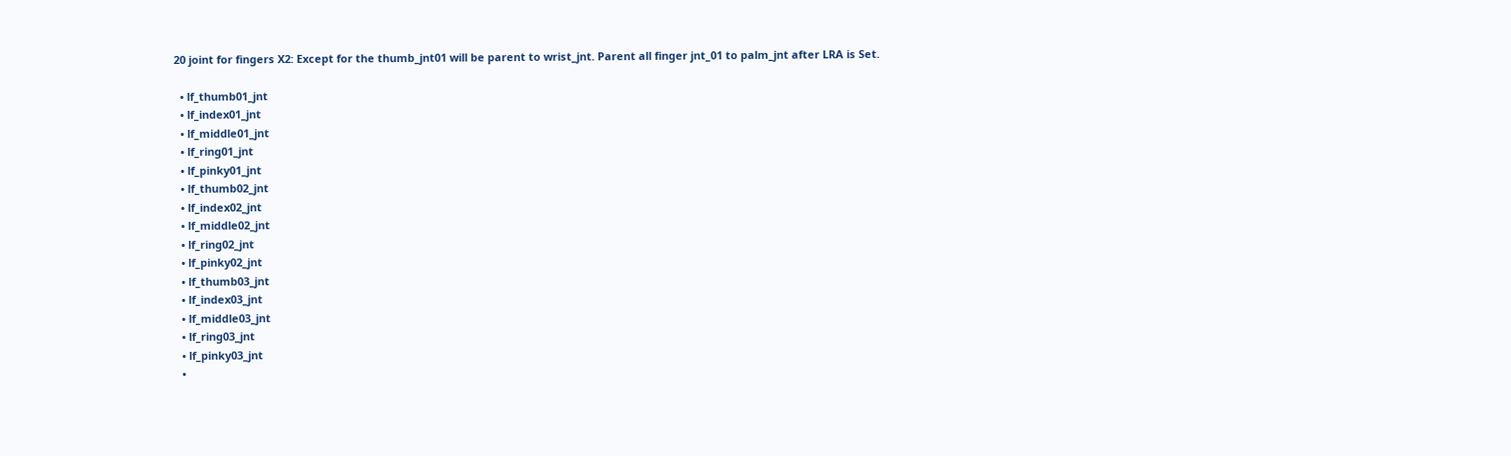20 joint for fingers X2: Except for the thumb_jnt01 will be parent to wrist_jnt. Parent all finger jnt_01 to palm_jnt after LRA is Set.

  • lf_thumb01_jnt
  • lf_index01_jnt
  • lf_middle01_jnt
  • lf_ring01_jnt
  • lf_pinky01_jnt
  • lf_thumb02_jnt
  • lf_index02_jnt
  • lf_middle02_jnt
  • lf_ring02_jnt
  • lf_pinky02_jnt
  • lf_thumb03_jnt
  • lf_index03_jnt
  • lf_middle03_jnt
  • lf_ring03_jnt
  • lf_pinky03_jnt
  •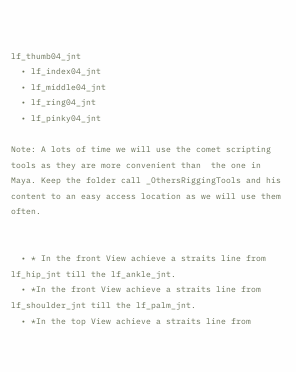lf_thumb04_jnt
  • lf_index04_jnt
  • lf_middle04_jnt
  • lf_ring04_jnt
  • lf_pinky04_jnt

Note: A lots of time we will use the comet scripting tools as they are more convenient than  the one in Maya. Keep the folder call _OthersRiggingTools and his content to an easy access location as we will use them often.


  • * In the front View achieve a straits line from lf_hip_jnt till the lf_ankle_jnt.
  • *In the front View achieve a straits line from lf_shoulder_jnt till the lf_palm_jnt.
  • *In the top View achieve a straits line from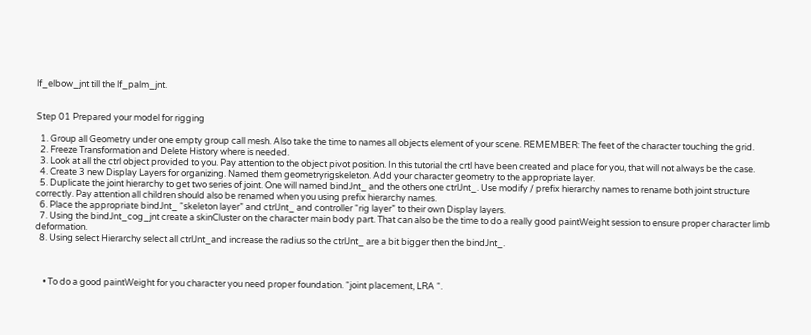lf_elbow_jnt till the lf_palm_jnt.


Step 01 Prepared your model for rigging

  1. Group all Geometry under one empty group call mesh. Also take the time to names all objects element of your scene. REMEMBER: The feet of the character touching the grid.
  2. Freeze Transformation and Delete History where is needed.
  3. Look at all the ctrl object provided to you. Pay attention to the object pivot position. In this tutorial the crtl have been created and place for you, that will not always be the case.
  4. Create 3 new Display Layers for organizing. Named them geometryrigskeleton. Add your character geometry to the appropriate layer.
  5. Duplicate the joint hierarchy to get two series of joint. One will named bindJnt_ and the others one ctrlJnt_. Use modify / prefix hierarchy names to rename both joint structure correctly. Pay attention all children should also be renamed when you using prefix hierarchy names.
  6. Place the appropriate bindJnt_ “skeleton layer” and ctrlJnt_ and controller “rig layer” to their own Display layers.
  7. Using the bindJnt_cog_jnt create a skinCluster on the character main body part. That can also be the time to do a really good paintWeight session to ensure proper character limb deformation.
  8. Using select Hierarchy select all ctrlJnt_and increase the radius so the ctrlJnt_ are a bit bigger then the bindJnt_.



    • To do a good paintWeight for you character you need proper foundation. “joint placement, LRA “.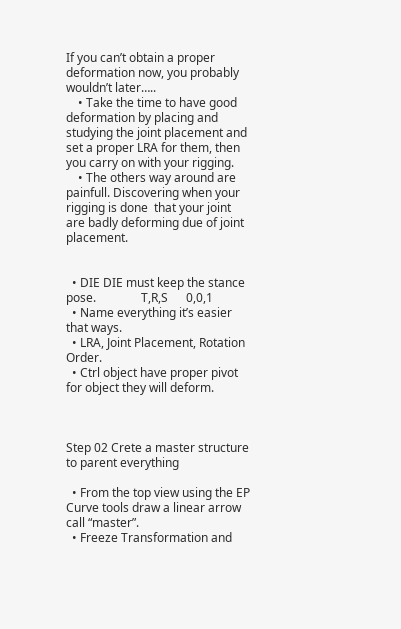If you can’t obtain a proper deformation now, you probably wouldn’t later…..
    • Take the time to have good deformation by placing and studying the joint placement and set a proper LRA for them, then you carry on with your rigging.
    • The others way around are painfull. Discovering when your rigging is done  that your joint are badly deforming due of joint placement.


  • DIE DIE must keep the stance pose.               T,R,S      0,0,1
  • Name everything it’s easier that ways.
  • LRA, Joint Placement, Rotation Order.
  • Ctrl object have proper pivot for object they will deform.



Step 02 Crete a master structure to parent everything

  • From the top view using the EP Curve tools draw a linear arrow call “master”.
  • Freeze Transformation and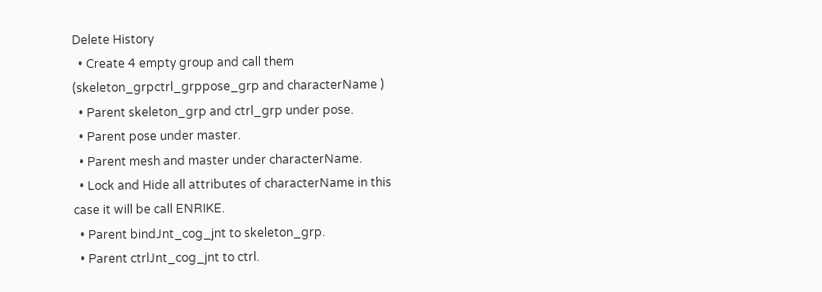Delete History
  • Create 4 empty group and call them (skeleton_grpctrl_grppose_grp and characterName )
  • Parent skeleton_grp and ctrl_grp under pose.
  • Parent pose under master.
  • Parent mesh and master under characterName.
  • Lock and Hide all attributes of characterName in this case it will be call ENRIKE.
  • Parent bindJnt_cog_jnt to skeleton_grp.
  • Parent ctrlJnt_cog_jnt to ctrl.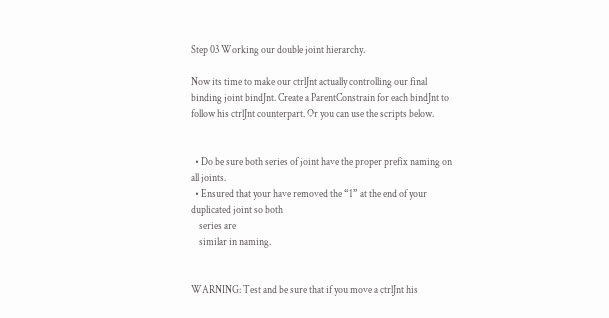Step 03 Working our double joint hierarchy.

Now its time to make our ctrlJnt actually controlling our final binding joint bindJnt. Create a ParentConstrain for each bindJnt to follow his ctrlJnt counterpart. Or you can use the scripts below.


  • Do be sure both series of joint have the proper prefix naming on all joints.
  • Ensured that your have removed the “1” at the end of your duplicated joint so both
    series are
    similar in naming.


WARNING: Test and be sure that if you move a ctrlJnt his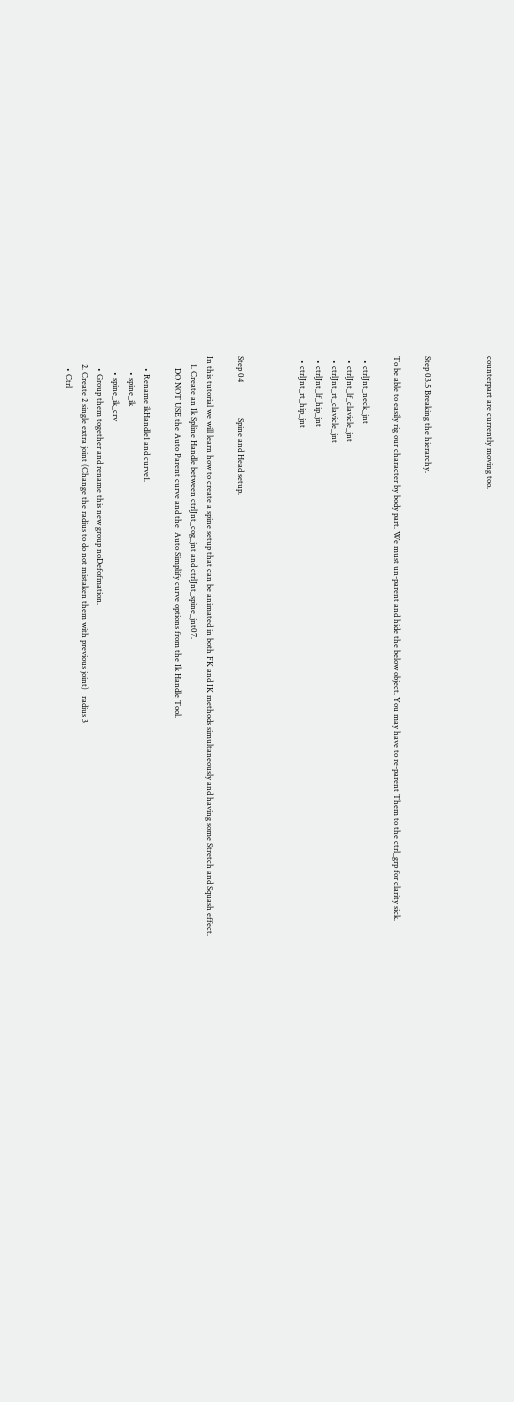counterpart are currently moving too.



Step 03.5 Breaking the hierarchy.

To be able to easily rig our character by body part. We must un-parent and hide the below object. You may have to re-parent Them to the ctrl_grp for clarity sick.

  • ctrlJnt_neck_jnt
  • ctrlJnt_lf_clavicle_jnt
  • ctrlJnt_rt_clavicle_jnt
  • ctrlJnt_lf_hip_jnt
  • ctrlJnt_rt_hip_jnt



Step 04                  Spine and Head setup.

In this tutorial we will learn how to create a spine setup that can be animated in both FK and IK methods simultaneously and having some Stretch and Squash effect.
    1. Create an Ik Spline Handle between ctrlJnt_cog_jnt and ctrlJnt_spine_jnt07.
      DO NOT USE the Auto Parent curve and the  Auto Simplify curve options from the Ik Handle Tool.

      • Rename ikHandle1 and curve1.
        • spine_ik
        • spine_ik_crv
      • Group them together and rename this new group noDefofmation.
    2. Create 2 single extra joint (Change the radius to do not mistaken them with previous joint)   radius 3
      • Ctrl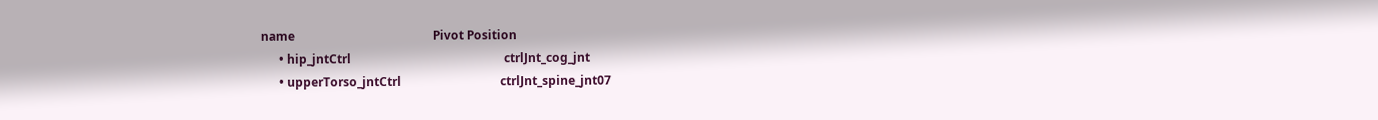name                                              Pivot Position
      • hip_jntCtrl                                                   ctrlJnt_cog_jnt
      • upperTorso_jntCtrl                                 ctrlJnt_spine_jnt07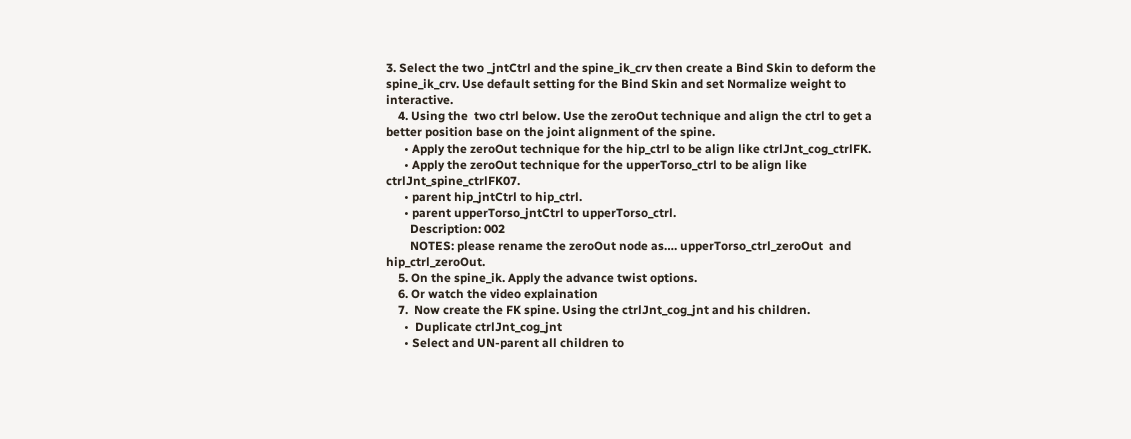3. Select the two _jntCtrl and the spine_ik_crv then create a Bind Skin to deform the spine_ik_crv. Use default setting for the Bind Skin and set Normalize weight to interactive.
    4. Using the  two ctrl below. Use the zeroOut technique and align the ctrl to get a better position base on the joint alignment of the spine.
      • Apply the zeroOut technique for the hip_ctrl to be align like ctrlJnt_cog_ctrlFK.
      • Apply the zeroOut technique for the upperTorso_ctrl to be align like ctrlJnt_spine_ctrlFK07.
      • parent hip_jntCtrl to hip_ctrl.
      • parent upperTorso_jntCtrl to upperTorso_ctrl.
        Description: 002
        NOTES: please rename the zeroOut node as…. upperTorso_ctrl_zeroOut  and hip_ctrl_zeroOut.
    5. On the spine_ik. Apply the advance twist options.
    6. Or watch the video explaination
    7.  Now create the FK spine. Using the ctrlJnt_cog_jnt and his children.
      •  Duplicate ctrlJnt_cog_jnt
      • Select and UN-parent all children to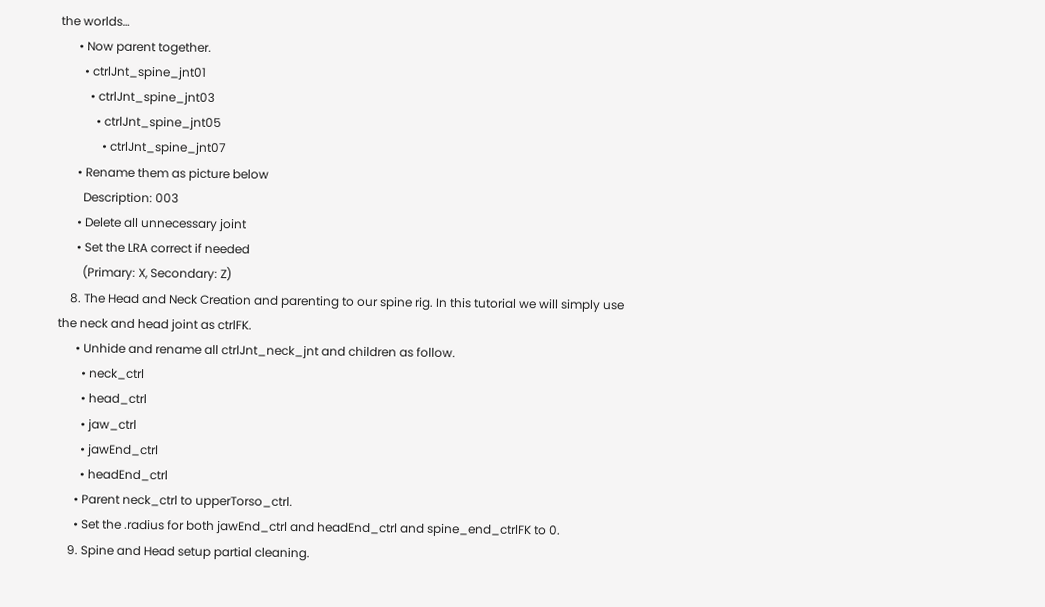the worlds…
      • Now parent together.
        • ctrlJnt_spine_jnt01
          • ctrlJnt_spine_jnt03
            • ctrlJnt_spine_jnt05
              • ctrlJnt_spine_jnt07
      • Rename them as picture below
        Description: 003
      • Delete all unnecessary joint
      • Set the LRA correct if needed
        (Primary: X, Secondary: Z)
    8. The Head and Neck Creation and parenting to our spine rig. In this tutorial we will simply use the neck and head joint as ctrlFK.
      • Unhide and rename all ctrlJnt_neck_jnt and children as follow.
        • neck_ctrl
        • head_ctrl
        • jaw_ctrl
        • jawEnd_ctrl
        • headEnd_ctrl
      • Parent neck_ctrl to upperTorso_ctrl.
      • Set the .radius for both jawEnd_ctrl and headEnd_ctrl and spine_end_ctrlFK to 0.
    9. Spine and Head setup partial cleaning.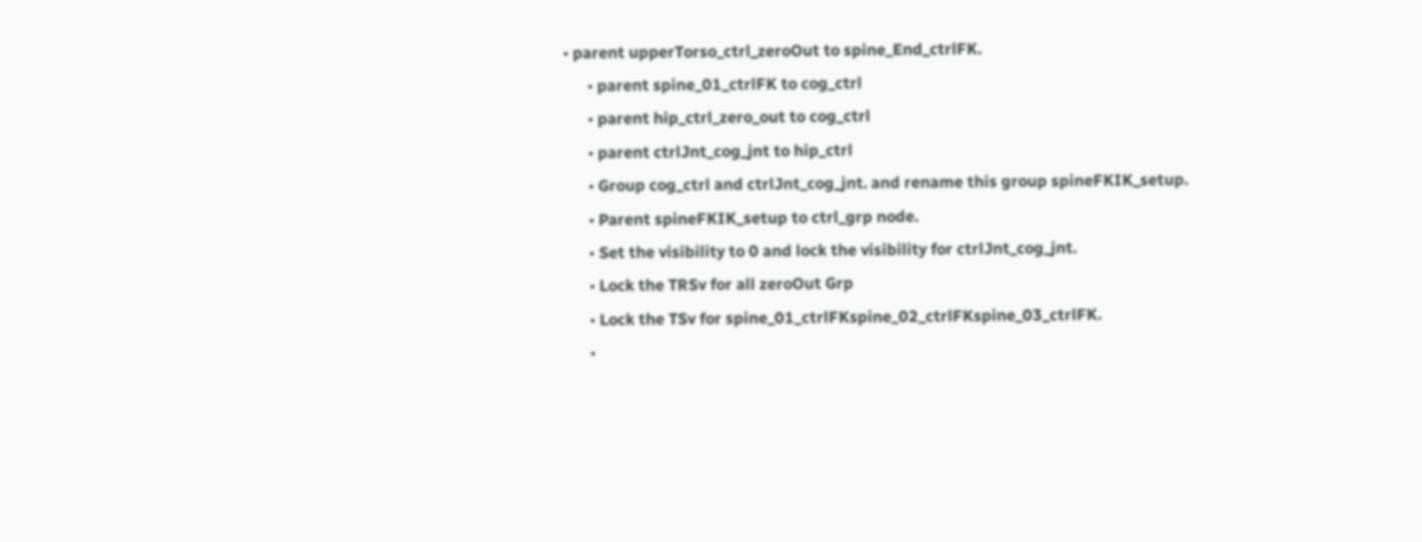• parent upperTorso_ctrl_zeroOut to spine_End_ctrlFK.
      • parent spine_01_ctrlFK to cog_ctrl
      • parent hip_ctrl_zero_out to cog_ctrl
      • parent ctrlJnt_cog_jnt to hip_ctrl
      • Group cog_ctrl and ctrlJnt_cog_jnt. and rename this group spineFKIK_setup.
      • Parent spineFKIK_setup to ctrl_grp node.
      • Set the visibility to 0 and lock the visibility for ctrlJnt_cog_jnt.
      • Lock the TRSv for all zeroOut Grp
      • Lock the TSv for spine_01_ctrlFKspine_02_ctrlFKspine_03_ctrlFK.
      •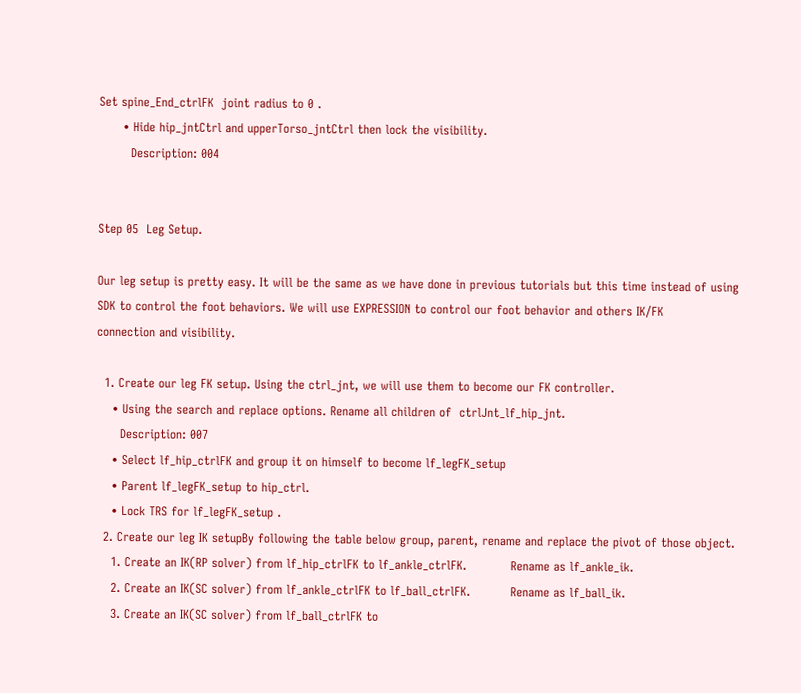Set spine_End_ctrlFK  joint radius to 0 .
      • Hide hip_jntCtrl and upperTorso_jntCtrl then lock the visibility.
        Description: 004


Step 05  Leg Setup.

Our leg setup is pretty easy. It will be the same as we have done in previous tutorials but this time instead of using SDK to control the foot behaviors. We will use EXPRESSION to control our foot behavior and others IK/FK
connection and visibility.

  1. Create our leg FK setup. Using the ctrl_jnt, we will use them to become our FK controller.
    • Using the search and replace options. Rename all children of  ctrlJnt_lf_hip_jnt.
      Description: 007
    • Select lf_hip_ctrlFK and group it on himself to become lf_legFK_setup
    • Parent lf_legFK_setup to hip_ctrl.
    • Lock TRS for lf_legFK_setup .
  2. Create our leg IK setupBy following the table below group, parent, rename and replace the pivot of those object.
    1. Create an IK(RP solver) from lf_hip_ctrlFK to lf_ankle_ctrlFK.           Rename as lf_ankle_ik.
    2. Create an IK(SC solver) from lf_ankle_ctrlFK to lf_ball_ctrlFK.          Rename as lf_ball_ik.
    3. Create an IK(SC solver) from lf_ball_ctrlFK to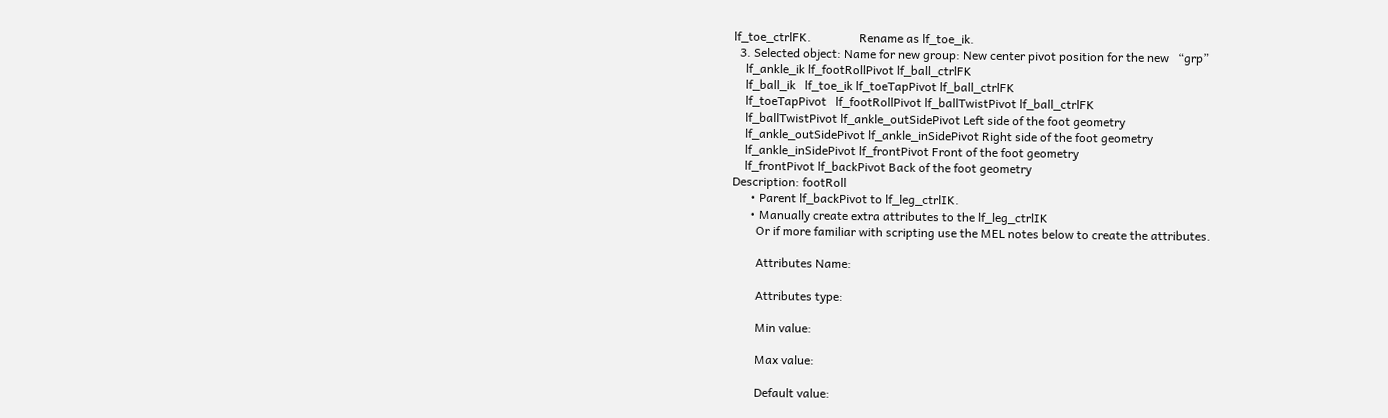lf_toe_ctrlFK.                Rename as lf_toe_ik.
  3. Selected object: Name for new group: New center pivot position for the new   “grp”
    lf_ankle_ik lf_footRollPivot lf_ball_ctrlFK
    lf_ball_ik   lf_toe_ik lf_toeTapPivot lf_ball_ctrlFK
    lf_toeTapPivot   lf_footRollPivot lf_ballTwistPivot lf_ball_ctrlFK
    lf_ballTwistPivot lf_ankle_outSidePivot Left side of the foot geometry
    lf_ankle_outSidePivot lf_ankle_inSidePivot Right side of the foot geometry
    lf_ankle_inSidePivot lf_frontPivot Front of the foot geometry
    lf_frontPivot lf_backPivot Back of the foot geometry
Description: footRoll
      • Parent lf_backPivot to lf_leg_ctrlIK.
      • Manually create extra attributes to the lf_leg_ctrlIK
        Or if more familiar with scripting use the MEL notes below to create the attributes.

        Attributes Name:

        Attributes type:

        Min value:

        Max value:

        Default value: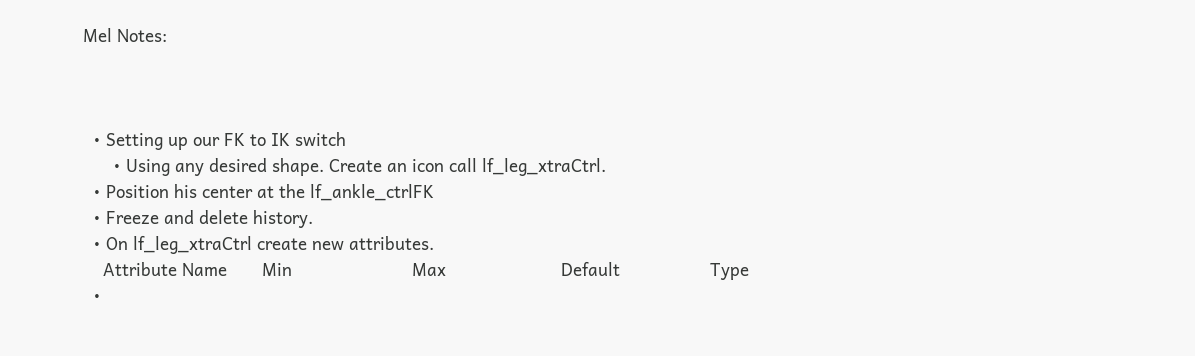Mel Notes:



  • Setting up our FK to IK switch
      • Using any desired shape. Create an icon call lf_leg_xtraCtrl.
  • Position his center at the lf_ankle_ctrlFK
  • Freeze and delete history.
  • On lf_leg_xtraCtrl create new attributes.
    Attribute Name       Min                        Max                       Default                  Type
  •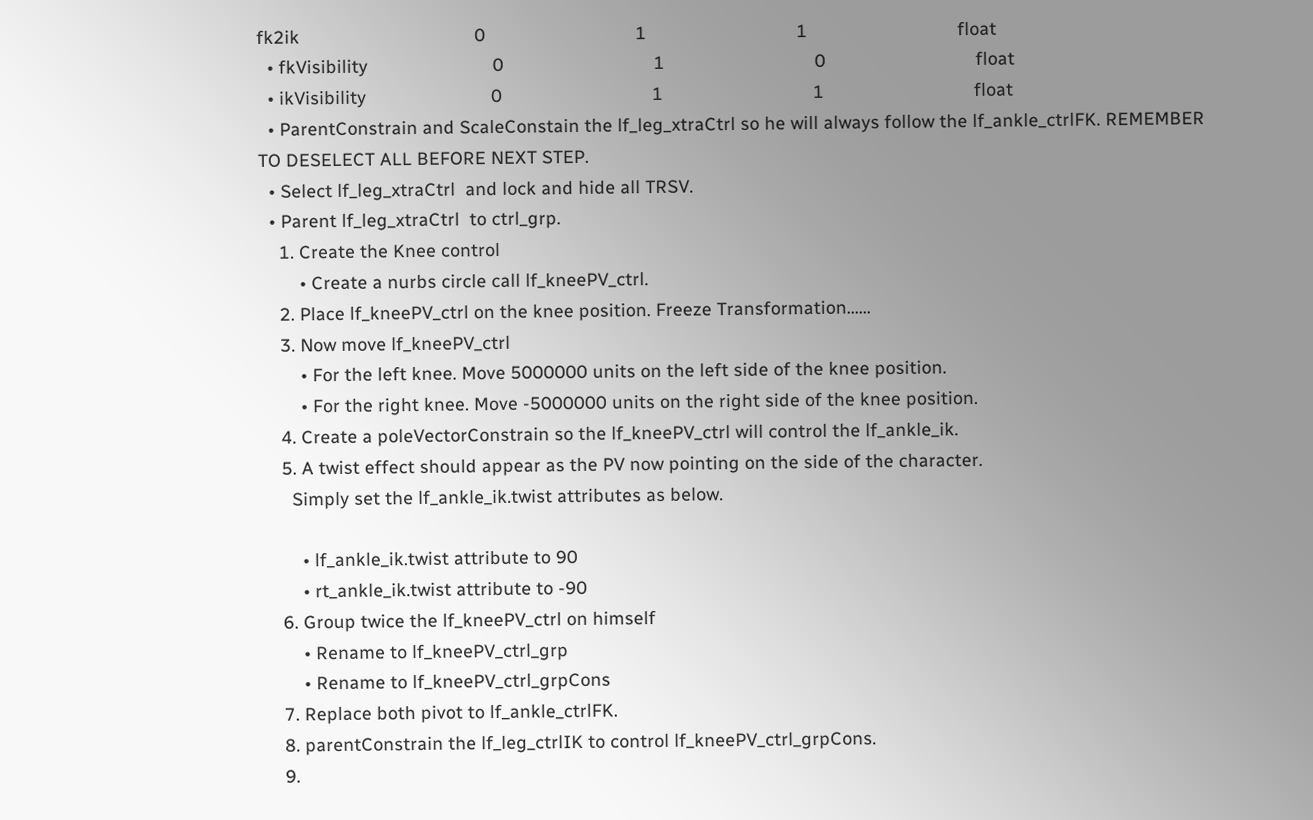fk2ik                                   0                              1                              1                              float
  • fkVisibility                         0                              1                              0                              float
  • ikVisibility                         0                              1                              1                              float
  • ParentConstrain and ScaleConstain the lf_leg_xtraCtrl so he will always follow the lf_ankle_ctrlFK. REMEMBER TO DESELECT ALL BEFORE NEXT STEP.
  • Select lf_leg_xtraCtrl  and lock and hide all TRSV.
  • Parent lf_leg_xtraCtrl  to ctrl_grp.
    1. Create the Knee control
        • Create a nurbs circle call lf_kneePV_ctrl.
    2. Place lf_kneePV_ctrl on the knee position. Freeze Transformation……
    3. Now move lf_kneePV_ctrl
        • For the left knee. Move 5000000 units on the left side of the knee position.
        • For the right knee. Move -5000000 units on the right side of the knee position.
    4. Create a poleVectorConstrain so the lf_kneePV_ctrl will control the lf_ankle_ik.
    5. A twist effect should appear as the PV now pointing on the side of the character.
      Simply set the lf_ankle_ik.twist attributes as below.

        • lf_ankle_ik.twist attribute to 90
        • rt_ankle_ik.twist attribute to -90
    6. Group twice the lf_kneePV_ctrl on himself
        • Rename to lf_kneePV_ctrl_grp
        • Rename to lf_kneePV_ctrl_grpCons
    7. Replace both pivot to lf_ankle_ctrlFK.
    8. parentConstrain the lf_leg_ctrlIK to control lf_kneePV_ctrl_grpCons.
    9.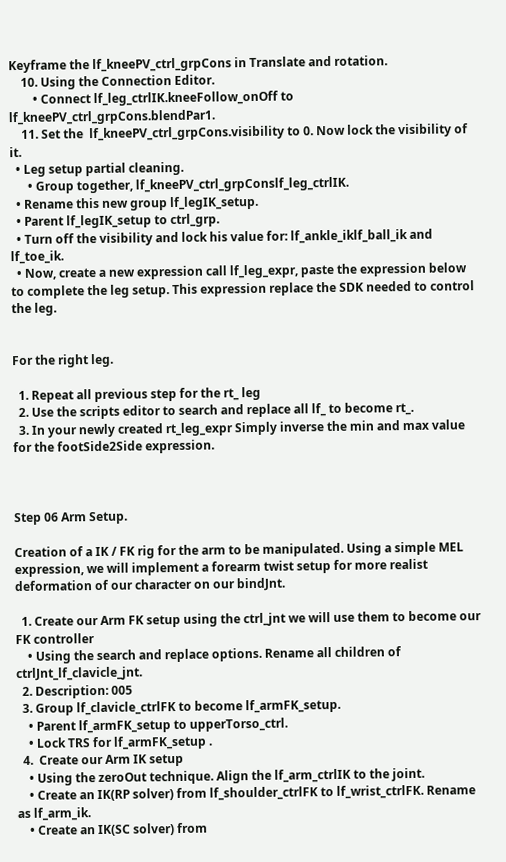Keyframe the lf_kneePV_ctrl_grpCons in Translate and rotation.
    10. Using the Connection Editor.
        • Connect lf_leg_ctrlIK.kneeFollow_onOff to lf_kneePV_ctrl_grpCons.blendPar1.
    11. Set the  lf_kneePV_ctrl_grpCons.visibility to 0. Now lock the visibility of it.
  • Leg setup partial cleaning.
      • Group together, lf_kneePV_ctrl_grpConslf_leg_ctrlIK.
  • Rename this new group lf_legIK_setup.
  • Parent lf_legIK_setup to ctrl_grp.
  • Turn off the visibility and lock his value for: lf_ankle_iklf_ball_ik and lf_toe_ik.
  • Now, create a new expression call lf_leg_expr, paste the expression below to complete the leg setup. This expression replace the SDK needed to control the leg.


For the right leg.

  1. Repeat all previous step for the rt_ leg
  2. Use the scripts editor to search and replace all lf_ to become rt_.
  3. In your newly created rt_leg_expr Simply inverse the min and max value for the footSide2Side expression.



Step 06 Arm Setup.

Creation of a IK / FK rig for the arm to be manipulated. Using a simple MEL expression, we will implement a forearm twist setup for more realist deformation of our character on our bindJnt.

  1. Create our Arm FK setup using the ctrl_jnt we will use them to become our FK controller
    • Using the search and replace options. Rename all children of ctrlJnt_lf_clavicle_jnt.
  2. Description: 005
  3. Group lf_clavicle_ctrlFK to become lf_armFK_setup.
    • Parent lf_armFK_setup to upperTorso_ctrl.
    • Lock TRS for lf_armFK_setup .
  4.  Create our Arm IK setup
    • Using the zeroOut technique. Align the lf_arm_ctrlIK to the joint.
    • Create an IK(RP solver) from lf_shoulder_ctrlFK to lf_wrist_ctrlFK. Rename as lf_arm_ik.
    • Create an IK(SC solver) from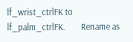lf_wrist_ctrlFK to lf_palm_ctrlFK.        Rename as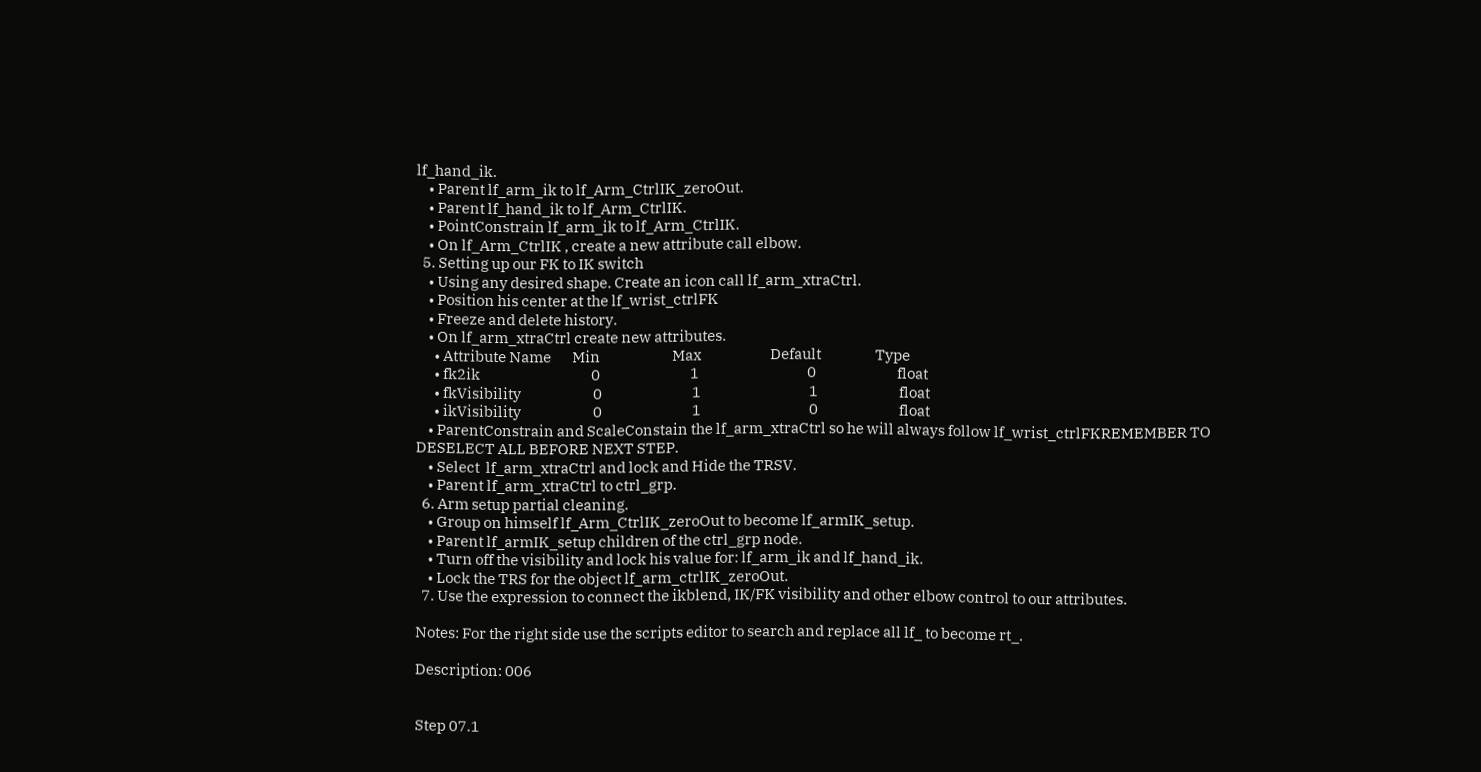lf_hand_ik.
    • Parent lf_arm_ik to lf_Arm_CtrlIK_zeroOut.
    • Parent lf_hand_ik to lf_Arm_CtrlIK.
    • PointConstrain lf_arm_ik to lf_Arm_CtrlIK.
    • On lf_Arm_CtrlIK , create a new attribute call elbow.
  5. Setting up our FK to IK switch
    • Using any desired shape. Create an icon call lf_arm_xtraCtrl.
    • Position his center at the lf_wrist_ctrlFK
    • Freeze and delete history.
    • On lf_arm_xtraCtrl create new attributes.
      • Attribute Name       Min                        Max                       Default                  Type
      • fk2ik                                     0                              1                                    0                           float
      • fkVisibility                        0                              1                                    1                           float
      • ikVisibility                        0                              1                                    0                           float
    • ParentConstrain and ScaleConstain the lf_arm_xtraCtrl so he will always follow lf_wrist_ctrlFKREMEMBER TO DESELECT ALL BEFORE NEXT STEP.
    • Select  lf_arm_xtraCtrl and lock and Hide the TRSV.
    • Parent lf_arm_xtraCtrl to ctrl_grp.
  6. Arm setup partial cleaning.
    • Group on himself lf_Arm_CtrlIK_zeroOut to become lf_armIK_setup.
    • Parent lf_armIK_setup children of the ctrl_grp node.
    • Turn off the visibility and lock his value for: lf_arm_ik and lf_hand_ik.
    • Lock the TRS for the object lf_arm_ctrlIK_zeroOut.
  7. Use the expression to connect the ikblend, IK/FK visibility and other elbow control to our attributes.

Notes: For the right side use the scripts editor to search and replace all lf_ to become rt_.

Description: 006


Step 07.1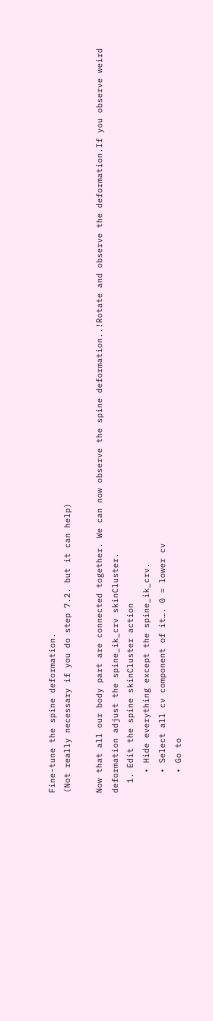Fine-tune the spine deformation.
(Not really necessary if you do step 7.2. but it can help)

Now that all our body part are connected together. We can now observe the spine deformation..!Rotate and observe the deformation.If you observe weird deformation adjust the spine_ik_crv skinCluster.
  1. Edit the spine skinCluster action
    • Hide everything except the spine_ik_crv.
    • Select all cv component of it…. 0 = lower cv
    • Go to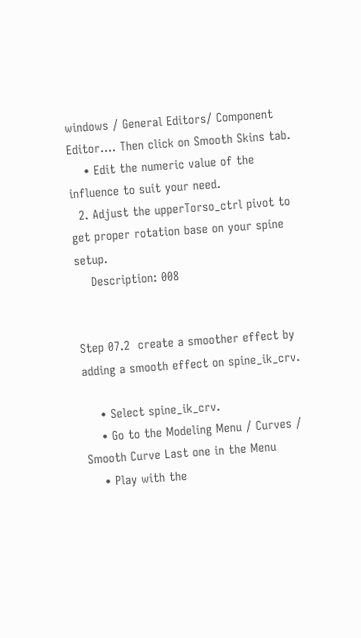windows / General Editors/ Component Editor…. Then click on Smooth Skins tab.
    • Edit the numeric value of the influence to suit your need.
  2. Adjust the upperTorso_ctrl pivot to get proper rotation base on your spine setup.
    Description: 008


Step 07.2  create a smoother effect by adding a smooth effect on spine_ik_crv.

    • Select spine_ik_crv.
    • Go to the Modeling Menu / Curves / Smooth Curve Last one in the Menu
    • Play with the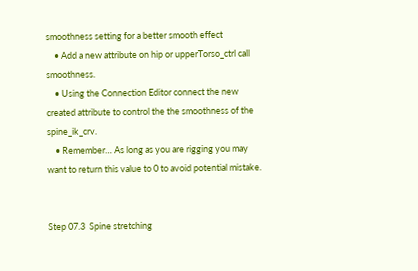smoothness setting for a better smooth effect
    • Add a new attribute on hip or upperTorso_ctrl call smoothness.
    • Using the Connection Editor connect the new created attribute to control the the smoothness of the spine_ik_crv.
    • Remember… As long as you are rigging you may want to return this value to 0 to avoid potential mistake.


Step 07.3  Spine stretching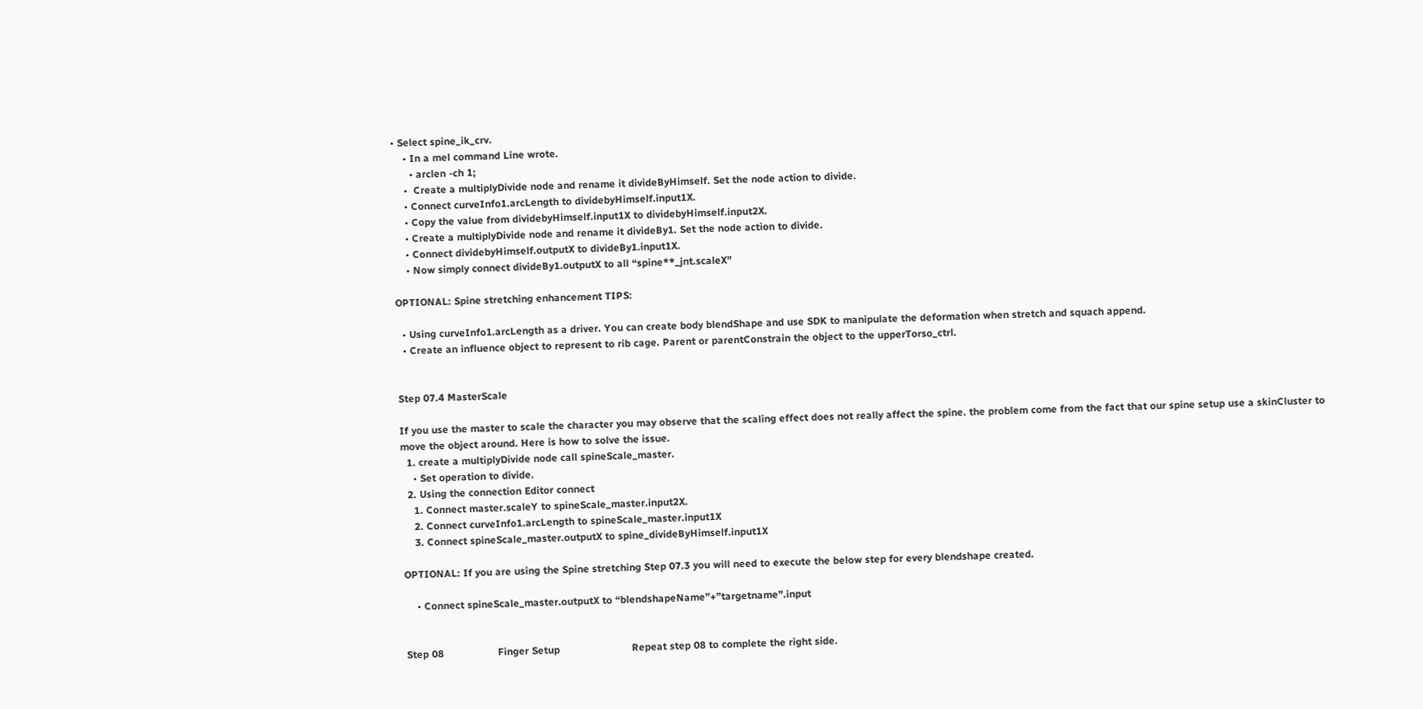• Select spine_ik_crv.
    • In a mel command Line wrote.
      • arclen -ch 1;
    •  Create a multiplyDivide node and rename it divideByHimself. Set the node action to divide.
    • Connect curveInfo1.arcLength to dividebyHimself.input1X.
    • Copy the value from dividebyHimself.input1X to dividebyHimself.input2X.
    • Create a multiplyDivide node and rename it divideBy1. Set the node action to divide.
    • Connect dividebyHimself.outputX to divideBy1.input1X.
    • Now simply connect divideBy1.outputX to all “spine**_jnt.scaleX”

OPTIONAL: Spine stretching enhancement TIPS:

  • Using curveInfo1.arcLength as a driver. You can create body blendShape and use SDK to manipulate the deformation when stretch and squach append.
  • Create an influence object to represent to rib cage. Parent or parentConstrain the object to the upperTorso_ctrl.


Step 07.4 MasterScale

If you use the master to scale the character you may observe that the scaling effect does not really affect the spine. the problem come from the fact that our spine setup use a skinCluster to move the object around. Here is how to solve the issue.
  1. create a multiplyDivide node call spineScale_master.
    • Set operation to divide.
  2. Using the connection Editor connect
    1. Connect master.scaleY to spineScale_master.input2X.
    2. Connect curveInfo1.arcLength to spineScale_master.input1X
    3. Connect spineScale_master.outputX to spine_divideByHimself.input1X

OPTIONAL: If you are using the Spine stretching Step 07.3 you will need to execute the below step for every blendshape created.

    • Connect spineScale_master.outputX to “blendshapeName”+”targetname”.input


Step 08                  Finger Setup                        Repeat step 08 to complete the right side.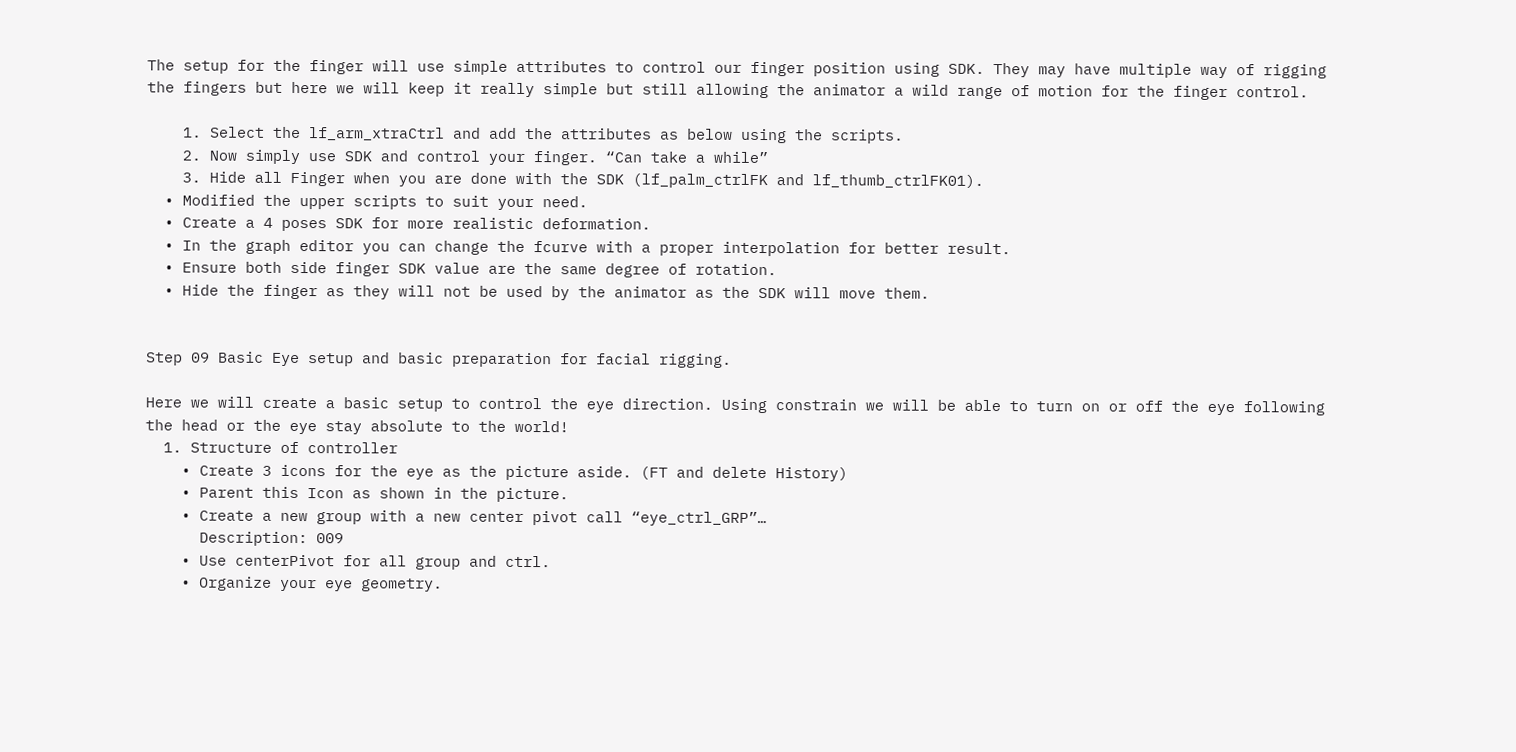The setup for the finger will use simple attributes to control our finger position using SDK. They may have multiple way of rigging the fingers but here we will keep it really simple but still allowing the animator a wild range of motion for the finger control.

    1. Select the lf_arm_xtraCtrl and add the attributes as below using the scripts.
    2. Now simply use SDK and control your finger. “Can take a while”
    3. Hide all Finger when you are done with the SDK (lf_palm_ctrlFK and lf_thumb_ctrlFK01).
  • Modified the upper scripts to suit your need.
  • Create a 4 poses SDK for more realistic deformation.
  • In the graph editor you can change the fcurve with a proper interpolation for better result.
  • Ensure both side finger SDK value are the same degree of rotation.
  • Hide the finger as they will not be used by the animator as the SDK will move them.


Step 09 Basic Eye setup and basic preparation for facial rigging.

Here we will create a basic setup to control the eye direction. Using constrain we will be able to turn on or off the eye following the head or the eye stay absolute to the world!
  1. Structure of controller
    • Create 3 icons for the eye as the picture aside. (FT and delete History)
    • Parent this Icon as shown in the picture.
    • Create a new group with a new center pivot call “eye_ctrl_GRP”…
      Description: 009
    • Use centerPivot for all group and ctrl.
    • Organize your eye geometry.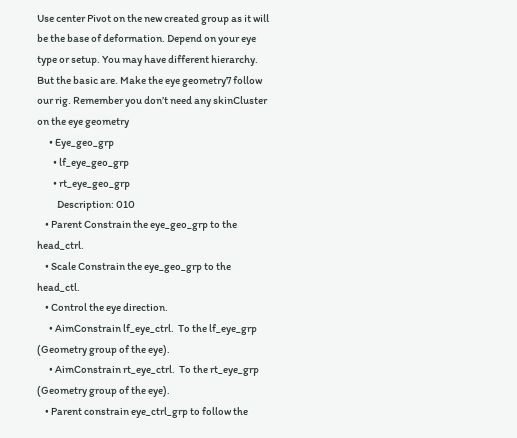Use center Pivot on the new created group as it will be the base of deformation. Depend on your eye type or setup. You may have different hierarchy. But the basic are. Make the eye geometry7 follow our rig. Remember you don’t need any skinCluster on the eye geometry
      • Eye_geo_grp
        • lf_eye_geo_grp
        • rt_eye_geo_grp
          Description: 010
    • Parent Constrain the eye_geo_grp to the head_ctrl.
    • Scale Constrain the eye_geo_grp to the head_ctl.
    • Control the eye direction.
      • AimConstrain lf_eye_ctrl.  To the lf_eye_grp (Geometry group of the eye).
      • AimConstrain rt_eye_ctrl.  To the rt_eye_grp (Geometry group of the eye).
    • Parent constrain eye_ctrl_grp to follow the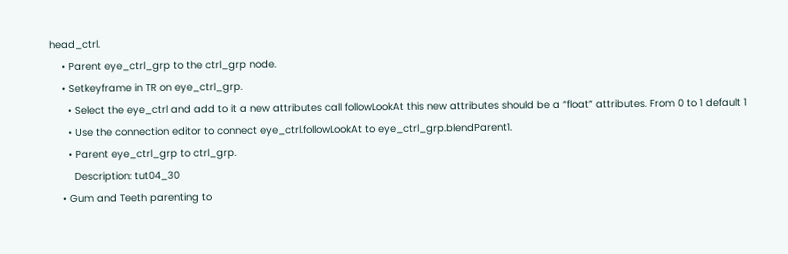head_ctrl.
    • Parent eye_ctrl_grp to the ctrl_grp node.
    • Setkeyframe in TR on eye_ctrl_grp.
      • Select the eye_ctrl and add to it a new attributes call followLookAt this new attributes should be a “float” attributes. From 0 to 1 default 1
      • Use the connection editor to connect eye_ctrl.followLookAt to eye_ctrl_grp.blendParent1.
      • Parent eye_ctrl_grp to ctrl_grp.
        Description: tut04_30
    • Gum and Teeth parenting to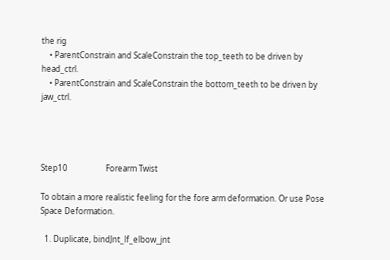the rig
    • ParentConstrain and ScaleConstrain the top_teeth to be driven by head_ctrl.
    • ParentConstrain and ScaleConstrain the bottom_teeth to be driven by jaw_ctrl.




Step10                   Forearm Twist

To obtain a more realistic feeling for the fore arm deformation. Or use Pose Space Deformation.

  1. Duplicate, bindJnt_lf_elbow_jnt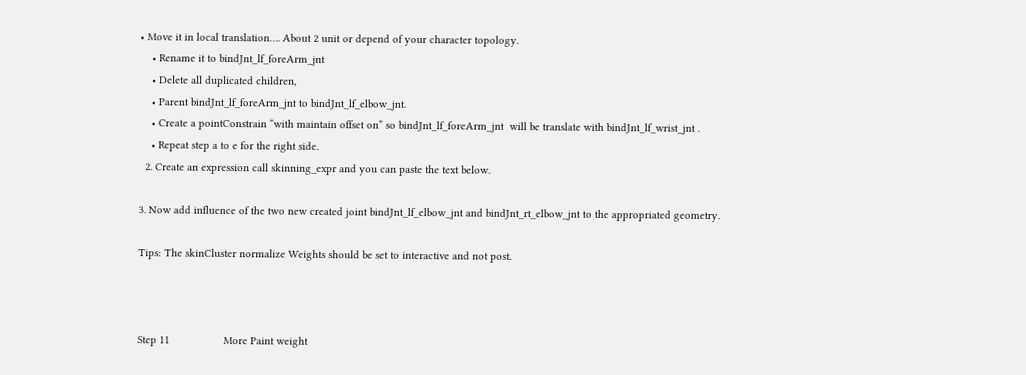• Move it in local translation…. About 2 unit or depend of your character topology.
    • Rename it to bindJnt_lf_foreArm_jnt
    • Delete all duplicated children,
    • Parent bindJnt_lf_foreArm_jnt to bindJnt_lf_elbow_jnt.
    • Create a pointConstrain “with maintain offset on” so bindJnt_lf_foreArm_jnt  will be translate with bindJnt_lf_wrist_jnt .
    • Repeat step a to e for the right side.
  2. Create an expression call skinning_expr and you can paste the text below.

3. Now add influence of the two new created joint bindJnt_lf_elbow_jnt and bindJnt_rt_elbow_jnt to the appropriated geometry.

Tips: The skinCluster normalize Weights should be set to interactive and not post.



Step 11                  More Paint weight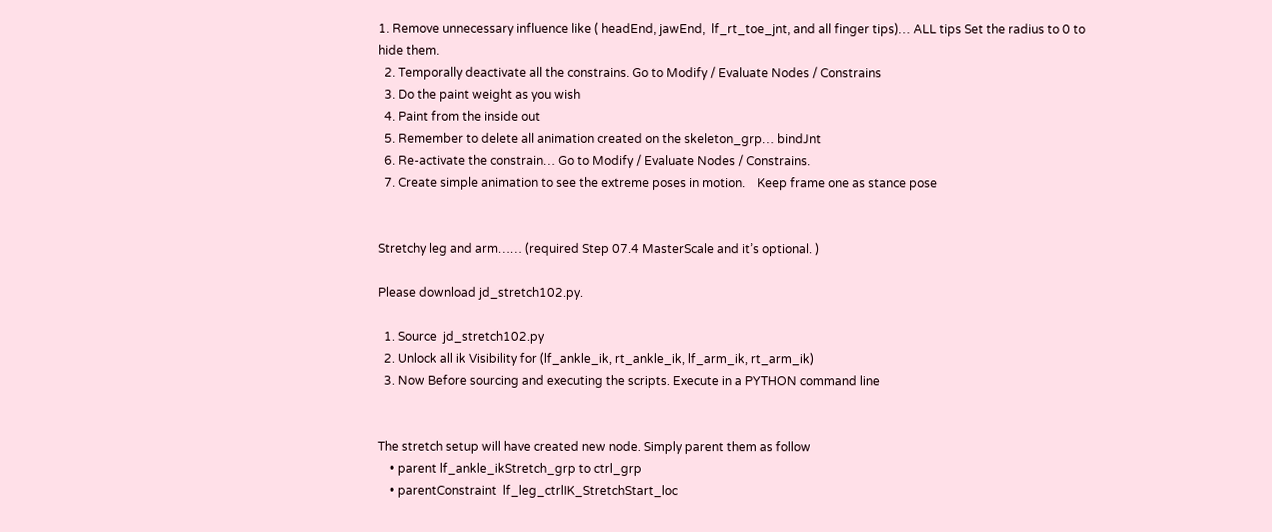1. Remove unnecessary influence like ( headEnd, jawEnd,  lf_rt_toe_jnt, and all finger tips)… ALL tips Set the radius to 0 to hide them.
  2. Temporally deactivate all the constrains. Go to Modify / Evaluate Nodes / Constrains
  3. Do the paint weight as you wish
  4. Paint from the inside out
  5. Remember to delete all animation created on the skeleton_grp… bindJnt
  6. Re-activate the constrain… Go to Modify / Evaluate Nodes / Constrains.
  7. Create simple animation to see the extreme poses in motion.    Keep frame one as stance pose


Stretchy leg and arm…… (required Step 07.4 MasterScale and it’s optional. )

Please download jd_stretch102.py.

  1. Source  jd_stretch102.py
  2. Unlock all ik Visibility for (lf_ankle_ik, rt_ankle_ik, lf_arm_ik, rt_arm_ik)
  3. Now Before sourcing and executing the scripts. Execute in a PYTHON command line


The stretch setup will have created new node. Simply parent them as follow
    • parent lf_ankle_ikStretch_grp to ctrl_grp
    • parentConstraint  lf_leg_ctrlIK_StretchStart_loc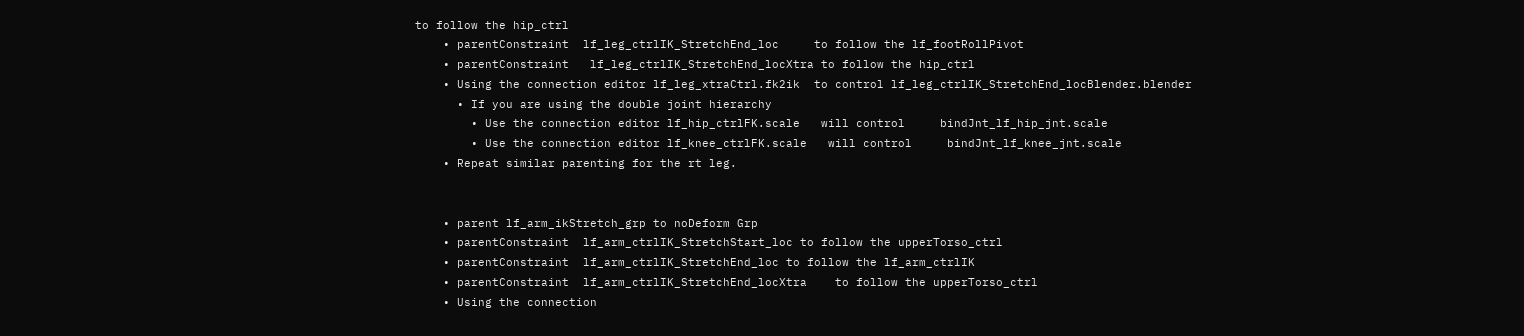to follow the hip_ctrl
    • parentConstraint  lf_leg_ctrlIK_StretchEnd_loc     to follow the lf_footRollPivot
    • parentConstraint   lf_leg_ctrlIK_StretchEnd_locXtra to follow the hip_ctrl
    • Using the connection editor lf_leg_xtraCtrl.fk2ik  to control lf_leg_ctrlIK_StretchEnd_locBlender.blender
      • If you are using the double joint hierarchy
        • Use the connection editor lf_hip_ctrlFK.scale   will control     bindJnt_lf_hip_jnt.scale
        • Use the connection editor lf_knee_ctrlFK.scale   will control     bindJnt_lf_knee_jnt.scale
    • Repeat similar parenting for the rt leg.


    • parent lf_arm_ikStretch_grp to noDeform Grp
    • parentConstraint  lf_arm_ctrlIK_StretchStart_loc to follow the upperTorso_ctrl
    • parentConstraint  lf_arm_ctrlIK_StretchEnd_loc to follow the lf_arm_ctrlIK
    • parentConstraint  lf_arm_ctrlIK_StretchEnd_locXtra    to follow the upperTorso_ctrl
    • Using the connection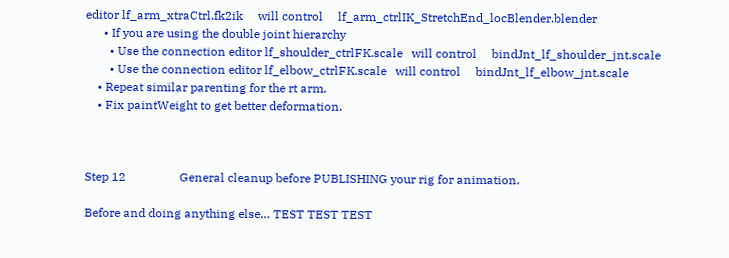editor lf_arm_xtraCtrl.fk2ik     will control     lf_arm_ctrlIK_StretchEnd_locBlender.blender
      • If you are using the double joint hierarchy
        • Use the connection editor lf_shoulder_ctrlFK.scale   will control     bindJnt_lf_shoulder_jnt.scale
        • Use the connection editor lf_elbow_ctrlFK.scale   will control     bindJnt_lf_elbow_jnt.scale
    • Repeat similar parenting for the rt arm.
    • Fix paintWeight to get better deformation.



Step 12                  General cleanup before PUBLISHING your rig for animation.

Before and doing anything else… TEST TEST TEST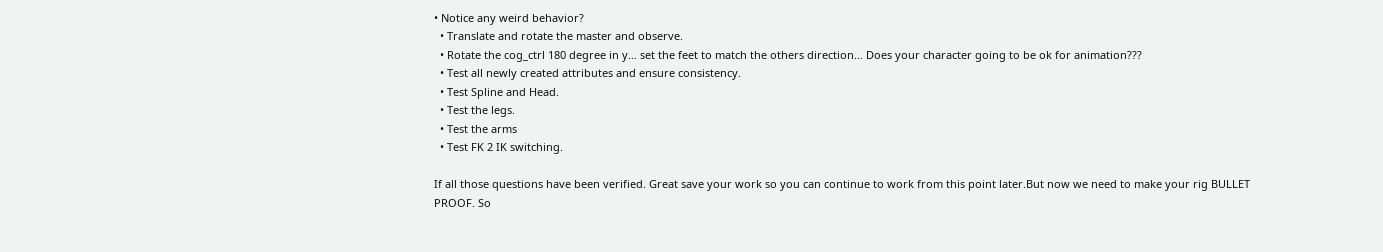• Notice any weird behavior?
  • Translate and rotate the master and observe.
  • Rotate the cog_ctrl 180 degree in y… set the feet to match the others direction… Does your character going to be ok for animation???
  • Test all newly created attributes and ensure consistency.
  • Test Spline and Head.
  • Test the legs.
  • Test the arms
  • Test FK 2 IK switching.

If all those questions have been verified. Great save your work so you can continue to work from this point later.But now we need to make your rig BULLET PROOF. So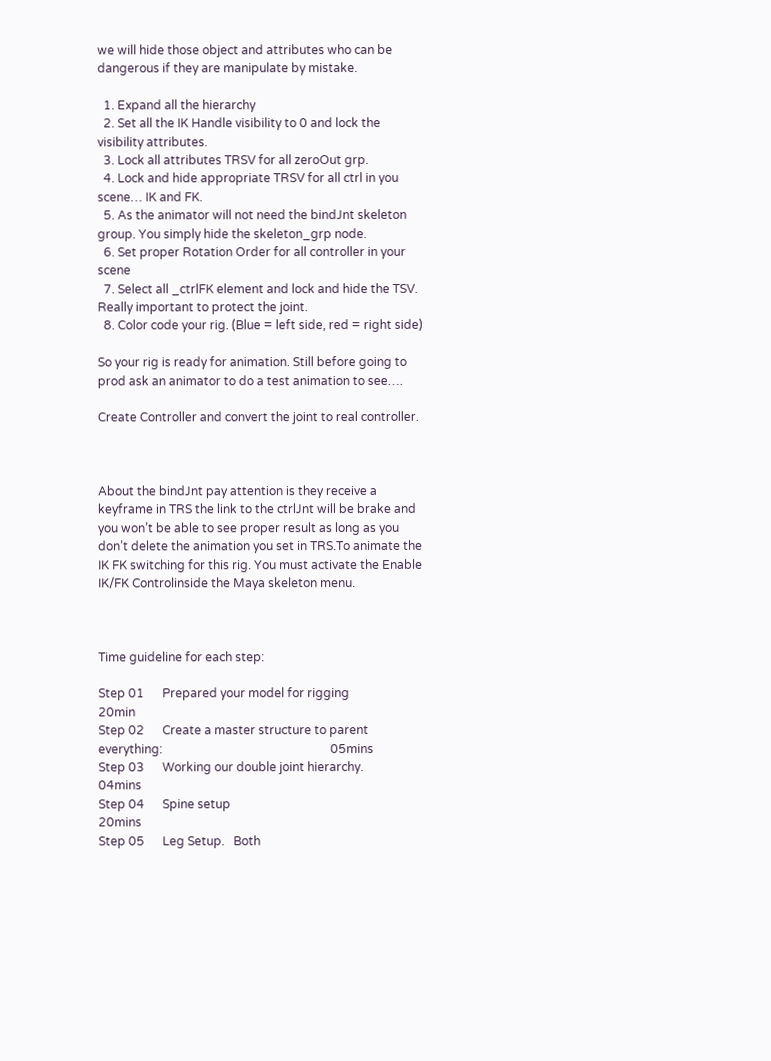we will hide those object and attributes who can be dangerous if they are manipulate by mistake.

  1. Expand all the hierarchy
  2. Set all the IK Handle visibility to 0 and lock the visibility attributes.
  3. Lock all attributes TRSV for all zeroOut grp.
  4. Lock and hide appropriate TRSV for all ctrl in you scene… IK and FK.
  5. As the animator will not need the bindJnt skeleton group. You simply hide the skeleton_grp node.
  6. Set proper Rotation Order for all controller in your scene
  7. Select all _ctrlFK element and lock and hide the TSV. Really important to protect the joint.
  8. Color code your rig. (Blue = left side, red = right side)

So your rig is ready for animation. Still before going to prod ask an animator to do a test animation to see….

Create Controller and convert the joint to real controller.



About the bindJnt pay attention is they receive a keyframe in TRS the link to the ctrlJnt will be brake and you won’t be able to see proper result as long as you don’t delete the animation you set in TRS.To animate the IK FK switching for this rig. You must activate the Enable IK/FK Controlinside the Maya skeleton menu.



Time guideline for each step:

Step 01      Prepared your model for rigging                                                                                     20min
Step 02      Create a master structure to parent everything:                                                        05mins
Step 03      Working our double joint hierarchy.                                                                             04mins
Step 04      Spine setup                                                                                                                            20mins
Step 05      Leg Setup.   Both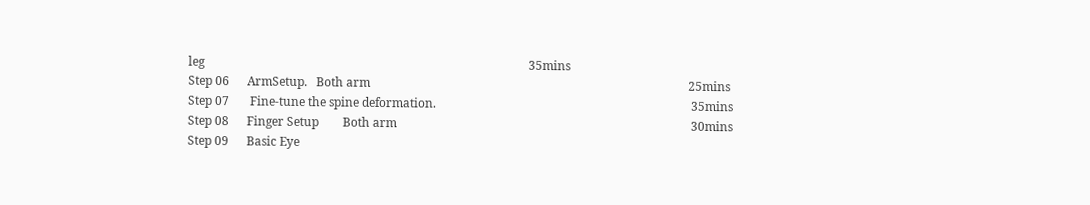leg                                                                                                            35mins
Step 06      ArmSetup.   Both arm                                                                                                          25mins
Step 07       Fine-tune the spine deformation.                                                                                     35mins
Step 08      Finger Setup        Both arm                                                                                                  30mins
Step 09      Basic Eye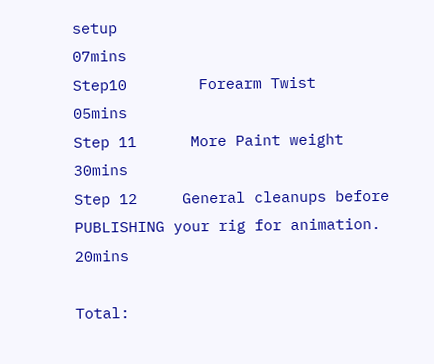setup                                                                                                                        07mins
Step10        Forearm Twist                                                                                                                         05mins
Step 11      More Paint weight                                                                                                                   30mins
Step 12     General cleanups before PUBLISHING your rig for animation.          20mins

Total: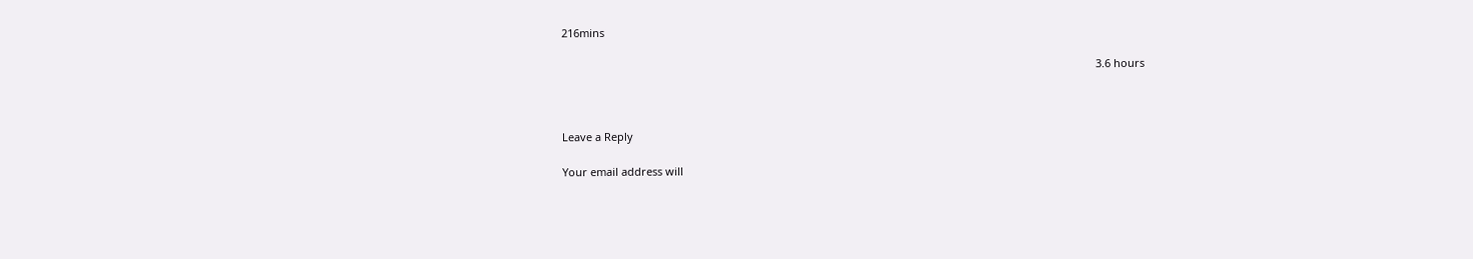216mins

                                                                                                                                                                                  3.6 hours



Leave a Reply

Your email address will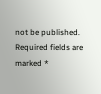not be published. Required fields are marked *